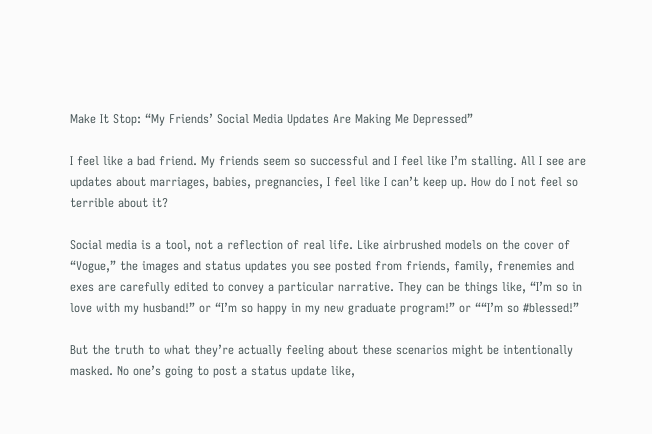Make It Stop: “My Friends’ Social Media Updates Are Making Me Depressed”

I feel like a bad friend. My friends seem so successful and I feel like I’m stalling. All I see are updates about marriages, babies, pregnancies, I feel like I can’t keep up. How do I not feel so terrible about it?

Social media is a tool, not a reflection of real life. Like airbrushed models on the cover of “Vogue,” the images and status updates you see posted from friends, family, frenemies and exes are carefully edited to convey a particular narrative. They can be things like, “I’m so in love with my husband!” or “I’m so happy in my new graduate program!” or ““I’m so #blessed!”

But the truth to what they’re actually feeling about these scenarios might be intentionally masked. No one’s going to post a status update like,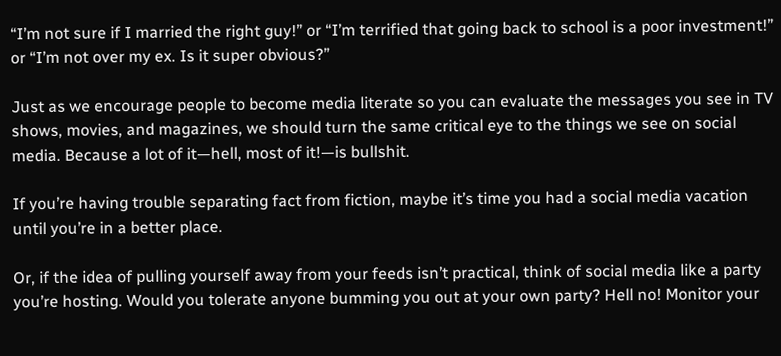“I’m not sure if I married the right guy!” or “I’m terrified that going back to school is a poor investment!” or “I’m not over my ex. Is it super obvious?”

Just as we encourage people to become media literate so you can evaluate the messages you see in TV shows, movies, and magazines, we should turn the same critical eye to the things we see on social media. Because a lot of it—hell, most of it!—is bullshit.

If you’re having trouble separating fact from fiction, maybe it’s time you had a social media vacation until you’re in a better place.

Or, if the idea of pulling yourself away from your feeds isn’t practical, think of social media like a party you’re hosting. Would you tolerate anyone bumming you out at your own party? Hell no! Monitor your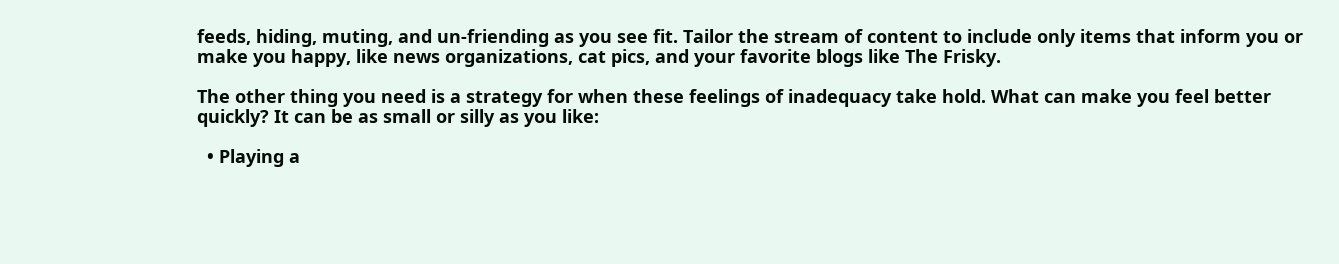feeds, hiding, muting, and un-friending as you see fit. Tailor the stream of content to include only items that inform you or make you happy, like news organizations, cat pics, and your favorite blogs like The Frisky.

The other thing you need is a strategy for when these feelings of inadequacy take hold. What can make you feel better quickly? It can be as small or silly as you like:

  • Playing a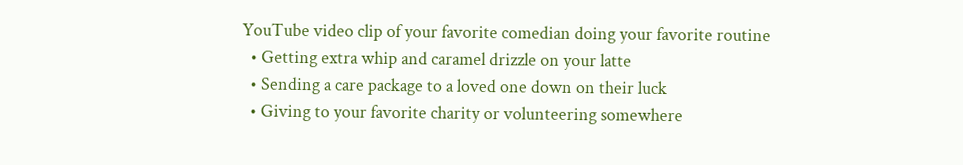YouTube video clip of your favorite comedian doing your favorite routine
  • Getting extra whip and caramel drizzle on your latte
  • Sending a care package to a loved one down on their luck
  • Giving to your favorite charity or volunteering somewhere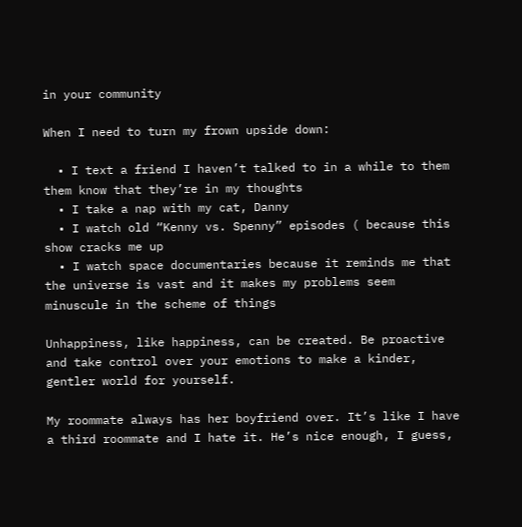in your community

When I need to turn my frown upside down:

  • I text a friend I haven’t talked to in a while to them them know that they’re in my thoughts
  • I take a nap with my cat, Danny
  • I watch old “Kenny vs. Spenny” episodes ( because this show cracks me up
  • I watch space documentaries because it reminds me that the universe is vast and it makes my problems seem minuscule in the scheme of things

Unhappiness, like happiness, can be created. Be proactive and take control over your emotions to make a kinder, gentler world for yourself.

My roommate always has her boyfriend over. It’s like I have a third roommate and I hate it. He’s nice enough, I guess,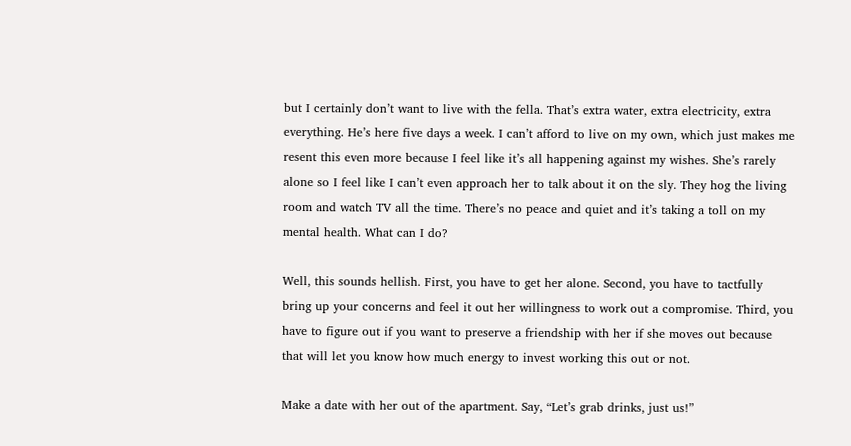but I certainly don’t want to live with the fella. That’s extra water, extra electricity, extra everything. He’s here five days a week. I can’t afford to live on my own, which just makes me resent this even more because I feel like it’s all happening against my wishes. She’s rarely alone so I feel like I can’t even approach her to talk about it on the sly. They hog the living room and watch TV all the time. There’s no peace and quiet and it’s taking a toll on my mental health. What can I do?

Well, this sounds hellish. First, you have to get her alone. Second, you have to tactfully bring up your concerns and feel it out her willingness to work out a compromise. Third, you have to figure out if you want to preserve a friendship with her if she moves out because that will let you know how much energy to invest working this out or not.

Make a date with her out of the apartment. Say, “Let’s grab drinks, just us!”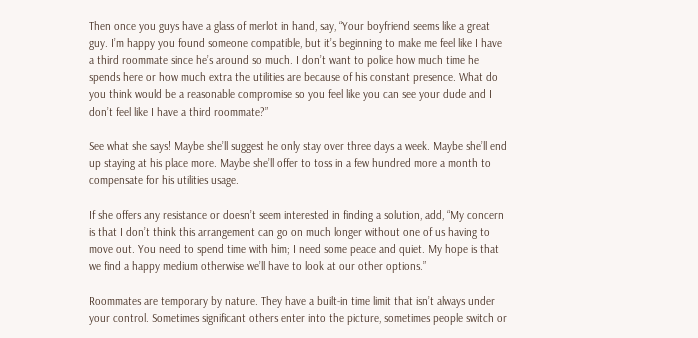Then once you guys have a glass of merlot in hand, say, “Your boyfriend seems like a great guy. I’m happy you found someone compatible, but it’s beginning to make me feel like I have a third roommate since he’s around so much. I don’t want to police how much time he spends here or how much extra the utilities are because of his constant presence. What do you think would be a reasonable compromise so you feel like you can see your dude and I don’t feel like I have a third roommate?”

See what she says! Maybe she’ll suggest he only stay over three days a week. Maybe she’ll end up staying at his place more. Maybe she’ll offer to toss in a few hundred more a month to compensate for his utilities usage.

If she offers any resistance or doesn’t seem interested in finding a solution, add, “My concern is that I don’t think this arrangement can go on much longer without one of us having to move out. You need to spend time with him; I need some peace and quiet. My hope is that we find a happy medium otherwise we’ll have to look at our other options.”

Roommates are temporary by nature. They have a built-in time limit that isn’t always under your control. Sometimes significant others enter into the picture, sometimes people switch or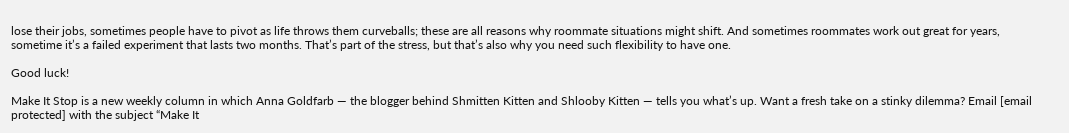lose their jobs, sometimes people have to pivot as life throws them curveballs; these are all reasons why roommate situations might shift. And sometimes roommates work out great for years, sometime it’s a failed experiment that lasts two months. That’s part of the stress, but that’s also why you need such flexibility to have one.

Good luck!

Make It Stop is a new weekly column in which Anna Goldfarb — the blogger behind Shmitten Kitten and Shlooby Kitten — tells you what’s up. Want a fresh take on a stinky dilemma? Email [email protected] with the subject “Make It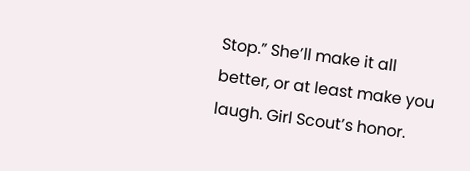Stop.” She’ll make it all better, or at least make you laugh. Girl Scout’s honor.